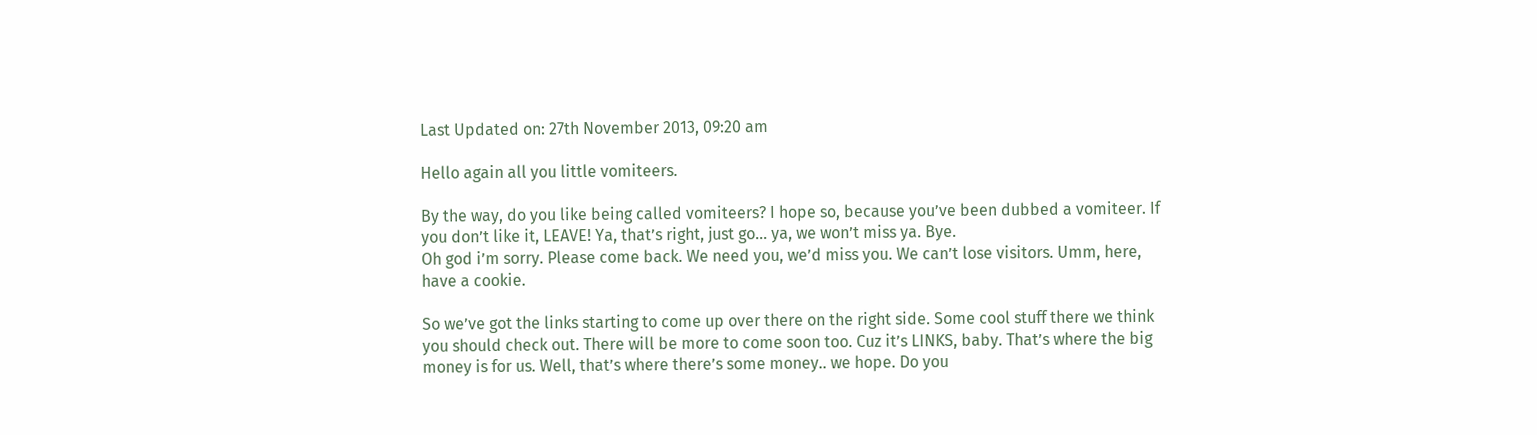Last Updated on: 27th November 2013, 09:20 am

Hello again all you little vomiteers.

By the way, do you like being called vomiteers? I hope so, because you’ve been dubbed a vomiteer. If you don’t like it, LEAVE! Ya, that’s right, just go… ya, we won’t miss ya. Bye.
Oh god i’m sorry. Please come back. We need you, we’d miss you. We can’t lose visitors. Umm, here, have a cookie.

So we’ve got the links starting to come up over there on the right side. Some cool stuff there we think you should check out. There will be more to come soon too. Cuz it’s LINKS, baby. That’s where the big money is for us. Well, that’s where there’s some money.. we hope. Do you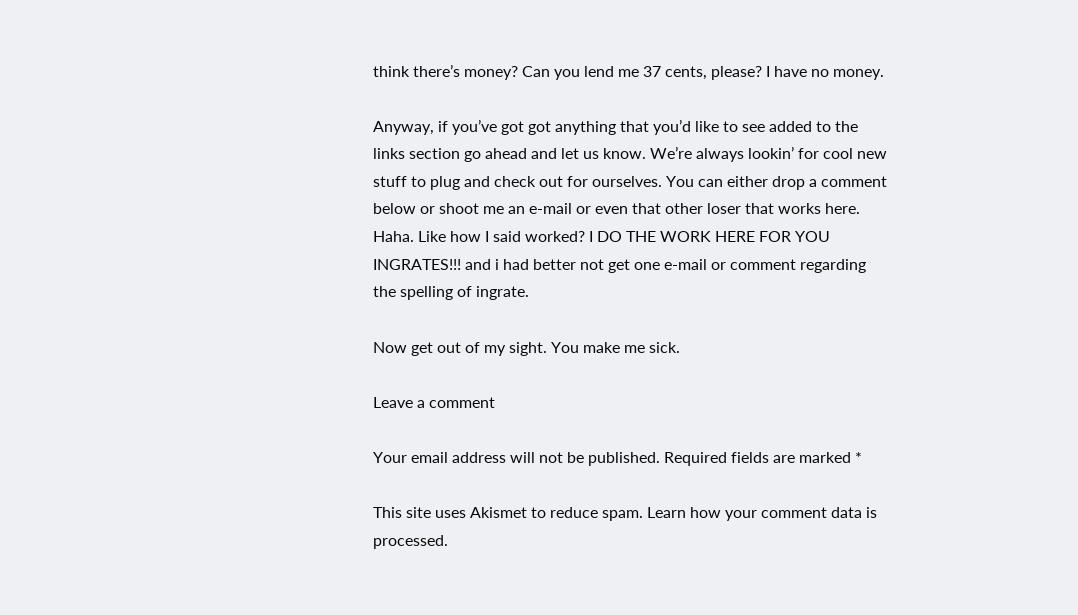think there’s money? Can you lend me 37 cents, please? I have no money.

Anyway, if you’ve got got anything that you’d like to see added to the links section go ahead and let us know. We’re always lookin’ for cool new stuff to plug and check out for ourselves. You can either drop a comment below or shoot me an e-mail or even that other loser that works here. Haha. Like how I said worked? I DO THE WORK HERE FOR YOU INGRATES!!! and i had better not get one e-mail or comment regarding the spelling of ingrate.

Now get out of my sight. You make me sick.

Leave a comment

Your email address will not be published. Required fields are marked *

This site uses Akismet to reduce spam. Learn how your comment data is processed.